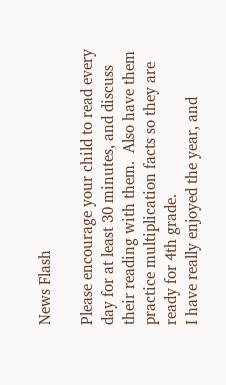News Flash

Please encourage your child to read every day for at least 30 minutes, and discuss their reading with them.  Also have them practice multiplication facts so they are ready for 4th grade.
I have really enjoyed the year, and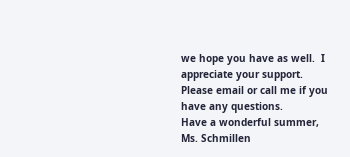we hope you have as well.  I appreciate your support.  Please email or call me if you have any questions.
Have a wonderful summer,
Ms. Schmillen